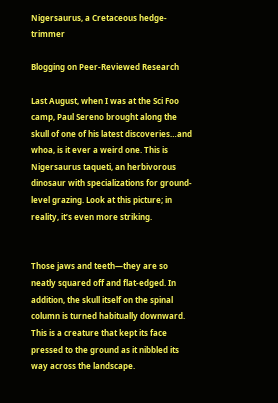Nigersaurus, a Cretaceous hedge-trimmer

Blogging on Peer-Reviewed Research

Last August, when I was at the Sci Foo camp, Paul Sereno brought along the skull of one of his latest discoveries…and whoa, is it ever a weird one. This is Nigersaurus taqueti, an herbivorous dinosaur with specializations for ground-level grazing. Look at this picture; in reality, it’s even more striking.


Those jaws and teeth—they are so neatly squared off and flat-edged. In addition, the skull itself on the spinal column is turned habitually downward. This is a creature that kept its face pressed to the ground as it nibbled its way across the landscape.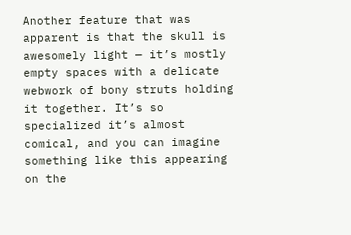Another feature that was apparent is that the skull is awesomely light — it’s mostly empty spaces with a delicate webwork of bony struts holding it together. It’s so specialized it’s almost comical, and you can imagine something like this appearing on the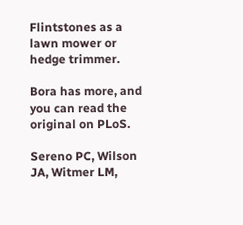Flintstones as a lawn mower or hedge trimmer.

Bora has more, and you can read the original on PLoS.

Sereno PC, Wilson JA, Witmer LM,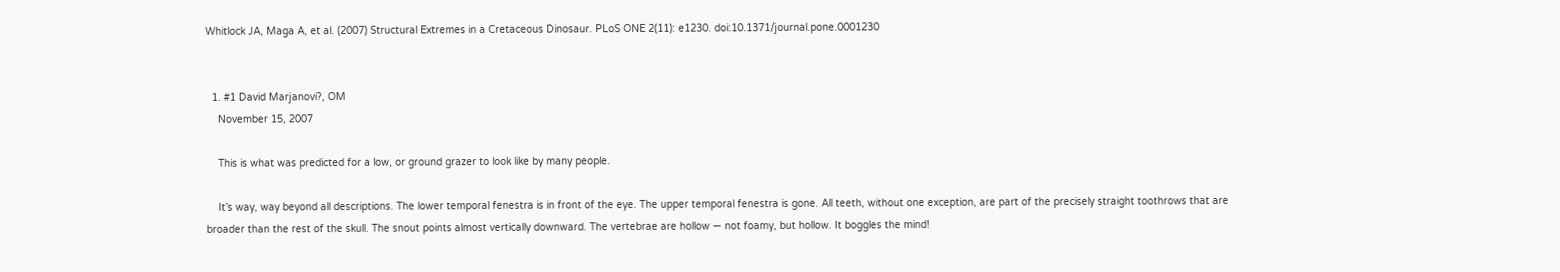Whitlock JA, Maga A, et al. (2007) Structural Extremes in a Cretaceous Dinosaur. PLoS ONE 2(11): e1230. doi:10.1371/journal.pone.0001230


  1. #1 David Marjanovi?, OM
    November 15, 2007

    This is what was predicted for a low, or ground grazer to look like by many people.

    It’s way, way beyond all descriptions. The lower temporal fenestra is in front of the eye. The upper temporal fenestra is gone. All teeth, without one exception, are part of the precisely straight toothrows that are broader than the rest of the skull. The snout points almost vertically downward. The vertebrae are hollow — not foamy, but hollow. It boggles the mind!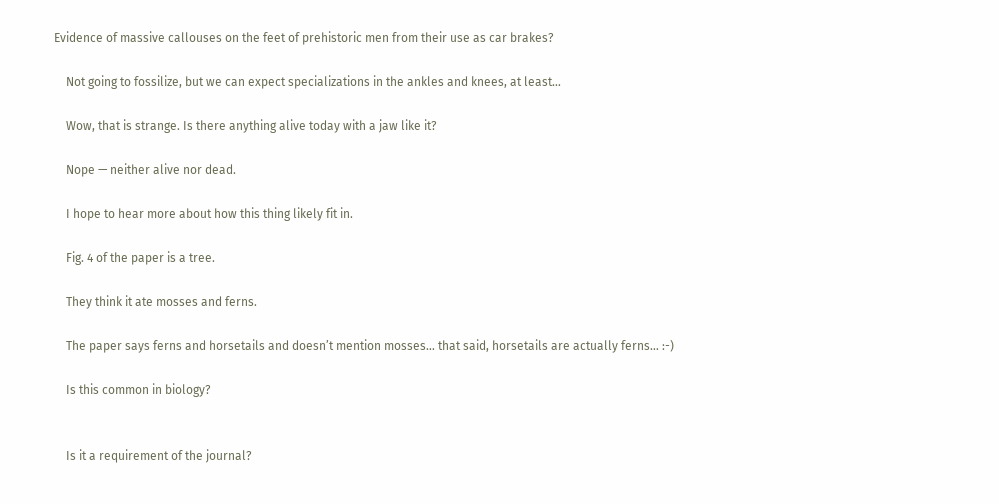Evidence of massive callouses on the feet of prehistoric men from their use as car brakes?

    Not going to fossilize, but we can expect specializations in the ankles and knees, at least…

    Wow, that is strange. Is there anything alive today with a jaw like it?

    Nope — neither alive nor dead.

    I hope to hear more about how this thing likely fit in.

    Fig. 4 of the paper is a tree.

    They think it ate mosses and ferns.

    The paper says ferns and horsetails and doesn’t mention mosses… that said, horsetails are actually ferns… :-)

    Is this common in biology?


    Is it a requirement of the journal?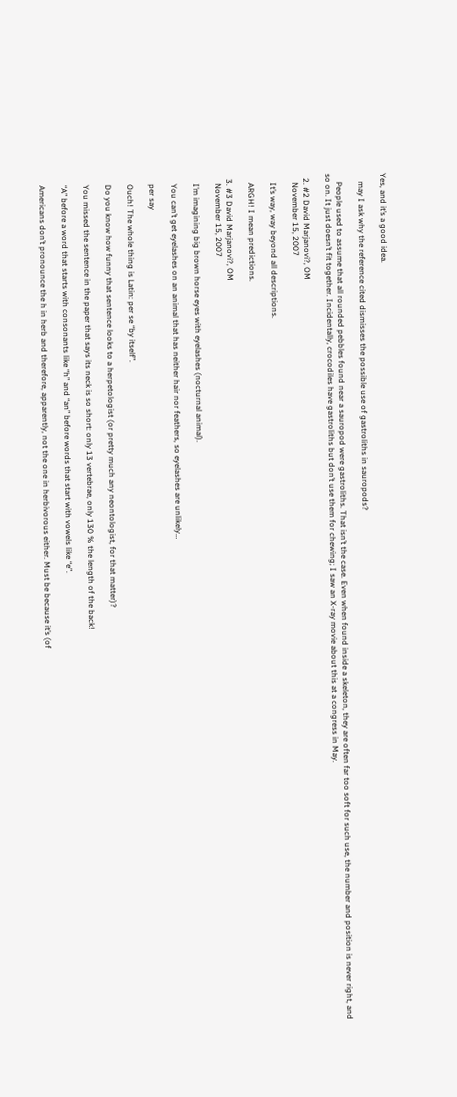Yes, and it’s a good idea.

    may I ask why the reference cited dismisses the possible use of gastroliths in sauropods?

    People used to assume that all rounded pebbles found near a sauropod were gastroliths. That isn’t the case. Even when found inside a skeleton, they are often far too soft for such use, the number and position is never right, and so on. It just doesn’t fit together. Incidentally, crocodiles have gastroliths but don’t use them for chewing; I saw an X-ray movie about this at a congress in May.

  2. #2 David Marjanovi?, OM
    November 15, 2007

    It’s way, way beyond all descriptions.

    ARGH! I mean predictions.

  3. #3 David Marjanovi?, OM
    November 15, 2007

    I’m imagining big brown horse eyes with eyelashes (nocturnal animal).

    You can’t get eyelashes on an animal that has neither hair nor feathers, so eyelashes are unlikely…

    per say

    Ouch! The whole thing is Latin: per se “by itself”.

    Do you know how funny that sentence looks to a herpetologist (or pretty much any neontologist, for that matter)?

    You missed the sentence in the paper that says its neck is so short: only 13 vertebrae, only 130 % the length of the back!

    “A” before a word that starts with consonants like “h” and “an” before words that start with vowels like “e”.

    Americans don’t pronounce the h in herb and therefore, apparently, not the one in herbivorous either. Must be because it’s (of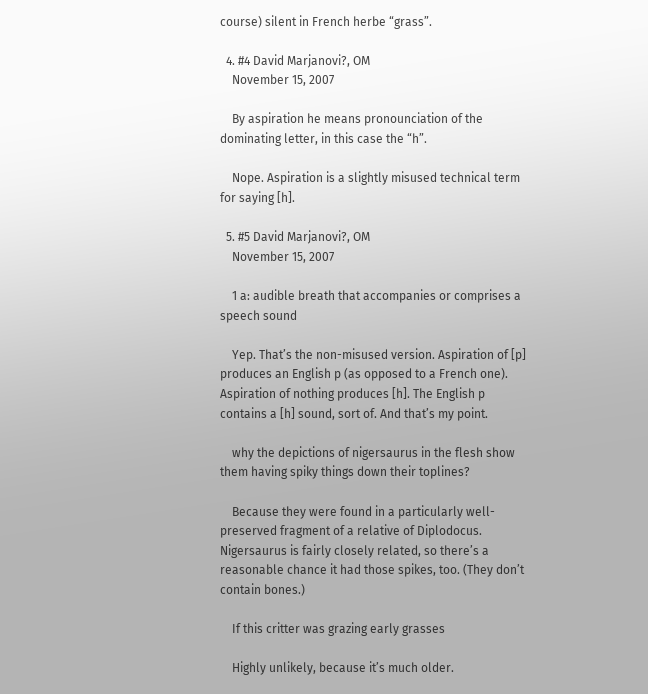course) silent in French herbe “grass”.

  4. #4 David Marjanovi?, OM
    November 15, 2007

    By aspiration he means pronounciation of the dominating letter, in this case the “h”.

    Nope. Aspiration is a slightly misused technical term for saying [h].

  5. #5 David Marjanovi?, OM
    November 15, 2007

    1 a: audible breath that accompanies or comprises a speech sound

    Yep. That’s the non-misused version. Aspiration of [p] produces an English p (as opposed to a French one). Aspiration of nothing produces [h]. The English p contains a [h] sound, sort of. And that’s my point.

    why the depictions of nigersaurus in the flesh show them having spiky things down their toplines?

    Because they were found in a particularly well-preserved fragment of a relative of Diplodocus. Nigersaurus is fairly closely related, so there’s a reasonable chance it had those spikes, too. (They don’t contain bones.)

    If this critter was grazing early grasses

    Highly unlikely, because it’s much older.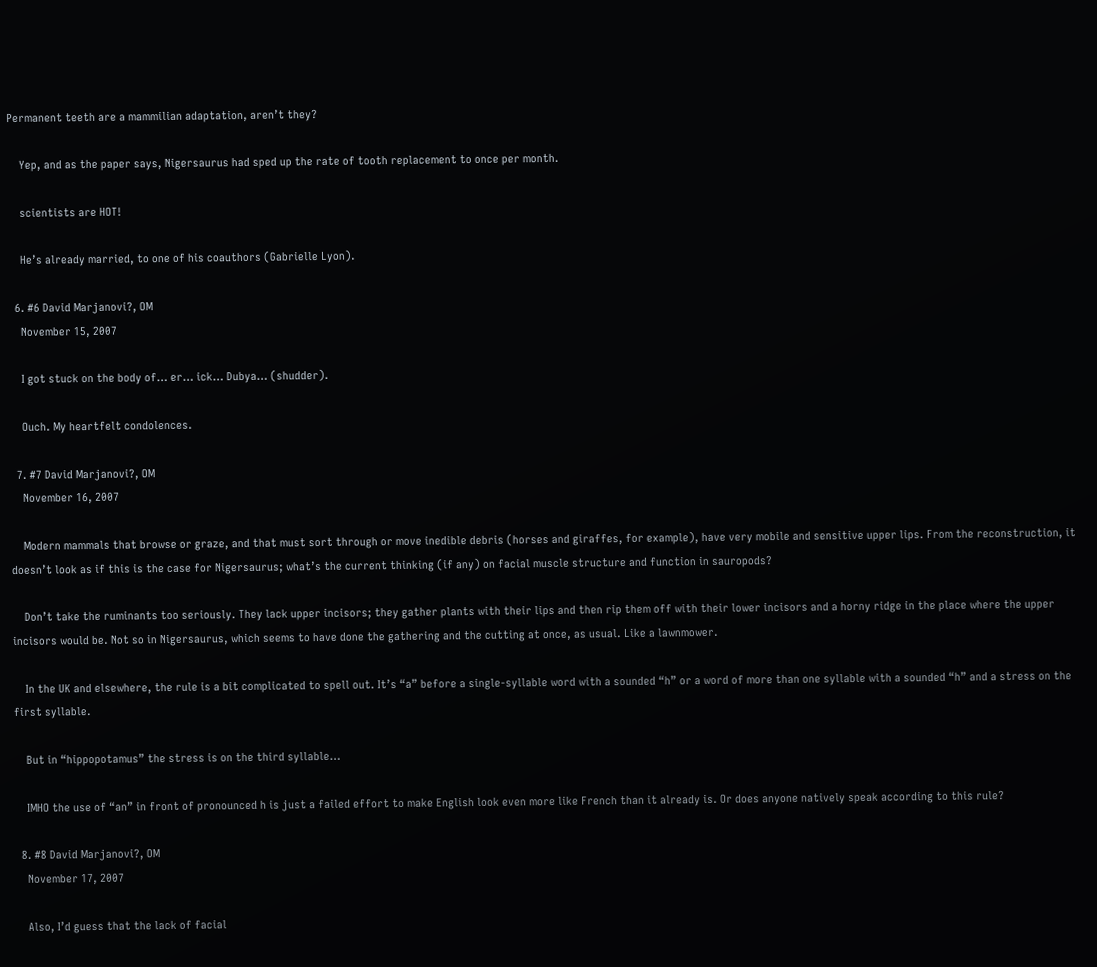Permanent teeth are a mammilian adaptation, aren’t they?

    Yep, and as the paper says, Nigersaurus had sped up the rate of tooth replacement to once per month.

    scientists are HOT!

    He’s already married, to one of his coauthors (Gabrielle Lyon).

  6. #6 David Marjanovi?, OM
    November 15, 2007

    I got stuck on the body of… er… ick… Dubya… (shudder).

    Ouch. My heartfelt condolences.

  7. #7 David Marjanovi?, OM
    November 16, 2007

    Modern mammals that browse or graze, and that must sort through or move inedible debris (horses and giraffes, for example), have very mobile and sensitive upper lips. From the reconstruction, it doesn’t look as if this is the case for Nigersaurus; what’s the current thinking (if any) on facial muscle structure and function in sauropods?

    Don’t take the ruminants too seriously. They lack upper incisors; they gather plants with their lips and then rip them off with their lower incisors and a horny ridge in the place where the upper incisors would be. Not so in Nigersaurus, which seems to have done the gathering and the cutting at once, as usual. Like a lawnmower.

    In the UK and elsewhere, the rule is a bit complicated to spell out. It’s “a” before a single-syllable word with a sounded “h” or a word of more than one syllable with a sounded “h” and a stress on the first syllable.

    But in “hippopotamus” the stress is on the third syllable…

    IMHO the use of “an” in front of pronounced h is just a failed effort to make English look even more like French than it already is. Or does anyone natively speak according to this rule?

  8. #8 David Marjanovi?, OM
    November 17, 2007

    Also, I’d guess that the lack of facial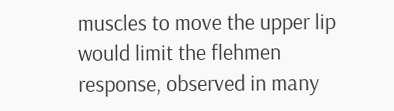muscles to move the upper lip would limit the flehmen response, observed in many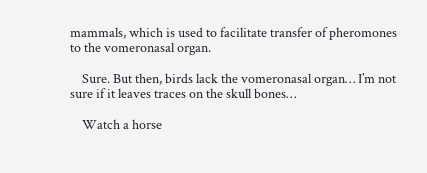mammals, which is used to facilitate transfer of pheromones to the vomeronasal organ.

    Sure. But then, birds lack the vomeronasal organ… I’m not sure if it leaves traces on the skull bones…

    Watch a horse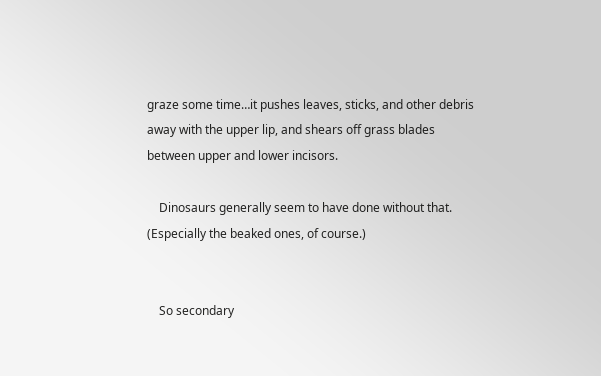graze some time…it pushes leaves, sticks, and other debris away with the upper lip, and shears off grass blades between upper and lower incisors.

    Dinosaurs generally seem to have done without that. (Especially the beaked ones, of course.)


    So secondary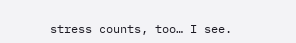stress counts, too… I see.